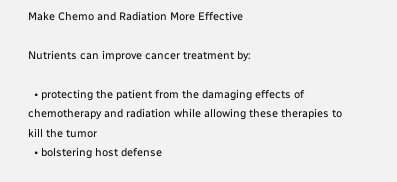Make Chemo and Radiation More Effective

Nutrients can improve cancer treatment by:

  • protecting the patient from the damaging effects of chemotherapy and radiation while allowing these therapies to kill the tumor
  • bolstering host defense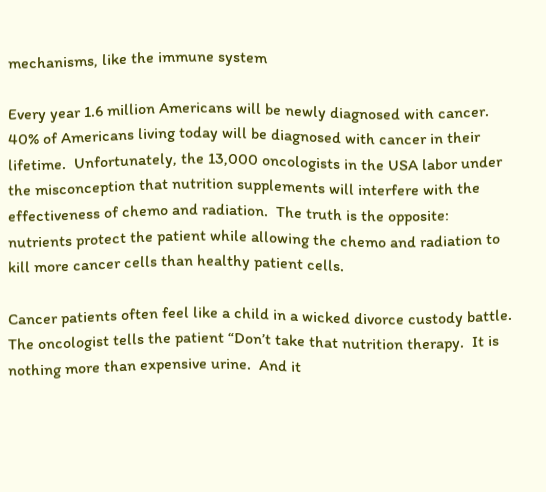mechanisms, like the immune system

Every year 1.6 million Americans will be newly diagnosed with cancer.  40% of Americans living today will be diagnosed with cancer in their lifetime.  Unfortunately, the 13,000 oncologists in the USA labor under the misconception that nutrition supplements will interfere with the effectiveness of chemo and radiation.  The truth is the opposite: nutrients protect the patient while allowing the chemo and radiation to kill more cancer cells than healthy patient cells.

Cancer patients often feel like a child in a wicked divorce custody battle.  The oncologist tells the patient “Don’t take that nutrition therapy.  It is nothing more than expensive urine.  And it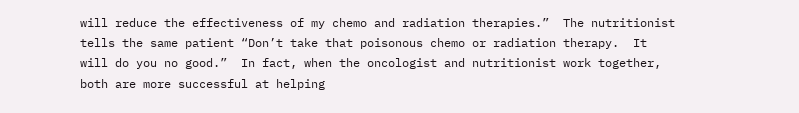will reduce the effectiveness of my chemo and radiation therapies.”  The nutritionist tells the same patient “Don’t take that poisonous chemo or radiation therapy.  It will do you no good.”  In fact, when the oncologist and nutritionist work together, both are more successful at helping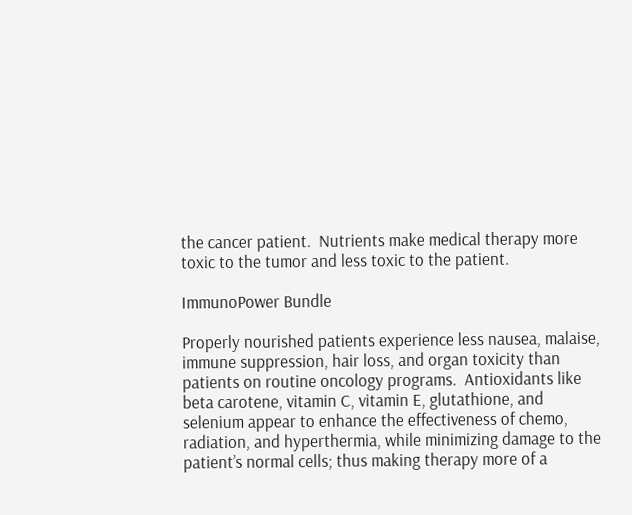the cancer patient.  Nutrients make medical therapy more toxic to the tumor and less toxic to the patient.

ImmunoPower Bundle

Properly nourished patients experience less nausea, malaise, immune suppression, hair loss, and organ toxicity than patients on routine oncology programs.  Antioxidants like beta carotene, vitamin C, vitamin E, glutathione, and selenium appear to enhance the effectiveness of chemo, radiation, and hyperthermia, while minimizing damage to the patient’s normal cells; thus making therapy more of a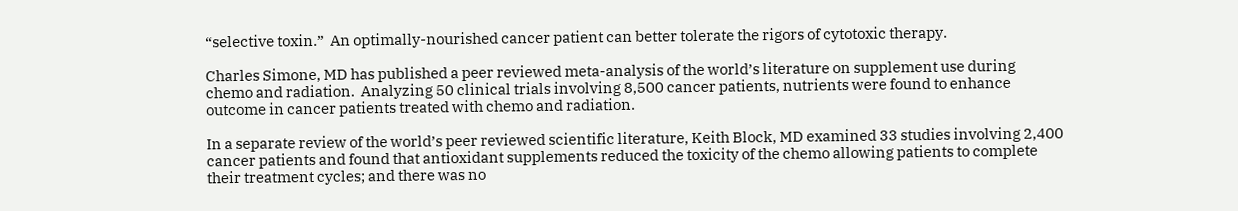“selective toxin.”  An optimally-nourished cancer patient can better tolerate the rigors of cytotoxic therapy.

Charles Simone, MD has published a peer reviewed meta-analysis of the world’s literature on supplement use during chemo and radiation.  Analyzing 50 clinical trials involving 8,500 cancer patients, nutrients were found to enhance outcome in cancer patients treated with chemo and radiation.

In a separate review of the world’s peer reviewed scientific literature, Keith Block, MD examined 33 studies involving 2,400 cancer patients and found that antioxidant supplements reduced the toxicity of the chemo allowing patients to complete their treatment cycles; and there was no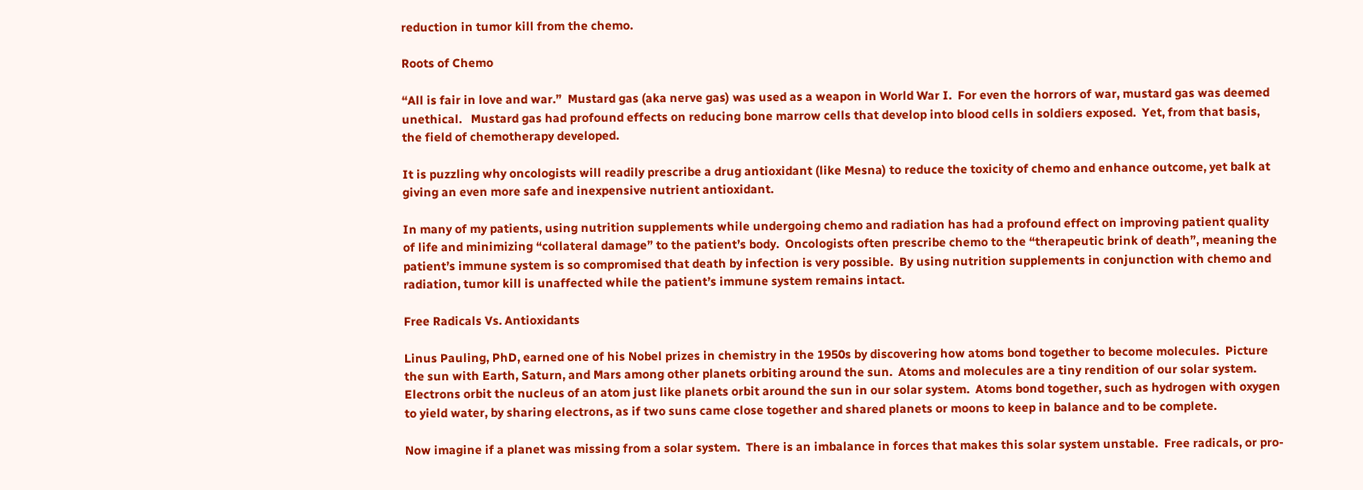reduction in tumor kill from the chemo.

Roots of Chemo

“All is fair in love and war.”  Mustard gas (aka nerve gas) was used as a weapon in World War I.  For even the horrors of war, mustard gas was deemed unethical.   Mustard gas had profound effects on reducing bone marrow cells that develop into blood cells in soldiers exposed.  Yet, from that basis, the field of chemotherapy developed.

It is puzzling why oncologists will readily prescribe a drug antioxidant (like Mesna) to reduce the toxicity of chemo and enhance outcome, yet balk at giving an even more safe and inexpensive nutrient antioxidant.

In many of my patients, using nutrition supplements while undergoing chemo and radiation has had a profound effect on improving patient quality of life and minimizing “collateral damage” to the patient’s body.  Oncologists often prescribe chemo to the “therapeutic brink of death”, meaning the patient’s immune system is so compromised that death by infection is very possible.  By using nutrition supplements in conjunction with chemo and radiation, tumor kill is unaffected while the patient’s immune system remains intact.

Free Radicals Vs. Antioxidants

Linus Pauling, PhD, earned one of his Nobel prizes in chemistry in the 1950s by discovering how atoms bond together to become molecules.  Picture the sun with Earth, Saturn, and Mars among other planets orbiting around the sun.  Atoms and molecules are a tiny rendition of our solar system.  Electrons orbit the nucleus of an atom just like planets orbit around the sun in our solar system.  Atoms bond together, such as hydrogen with oxygen to yield water, by sharing electrons, as if two suns came close together and shared planets or moons to keep in balance and to be complete.

Now imagine if a planet was missing from a solar system.  There is an imbalance in forces that makes this solar system unstable.  Free radicals, or pro-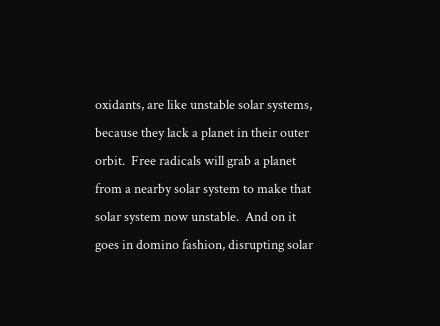oxidants, are like unstable solar systems, because they lack a planet in their outer orbit.  Free radicals will grab a planet from a nearby solar system to make that solar system now unstable.  And on it goes in domino fashion, disrupting solar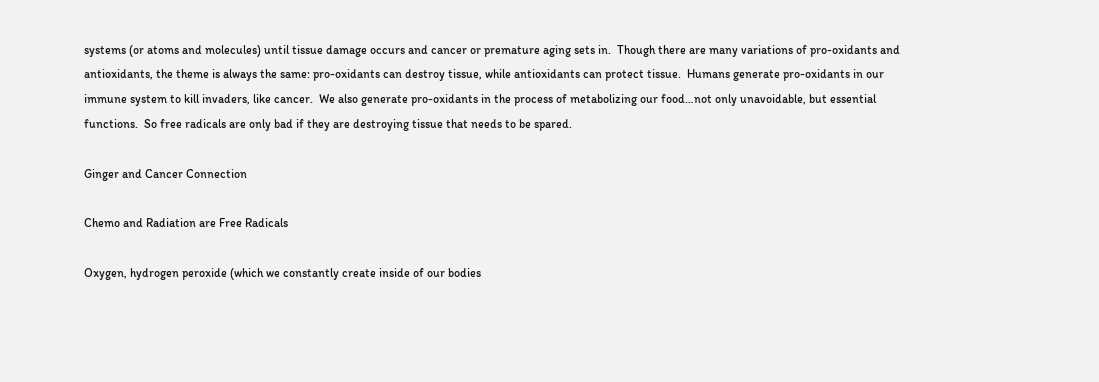systems (or atoms and molecules) until tissue damage occurs and cancer or premature aging sets in.  Though there are many variations of pro-oxidants and antioxidants, the theme is always the same: pro-oxidants can destroy tissue, while antioxidants can protect tissue.  Humans generate pro-oxidants in our immune system to kill invaders, like cancer.  We also generate pro-oxidants in the process of metabolizing our food…not only unavoidable, but essential functions.  So free radicals are only bad if they are destroying tissue that needs to be spared.

Ginger and Cancer Connection

Chemo and Radiation are Free Radicals

Oxygen, hydrogen peroxide (which we constantly create inside of our bodies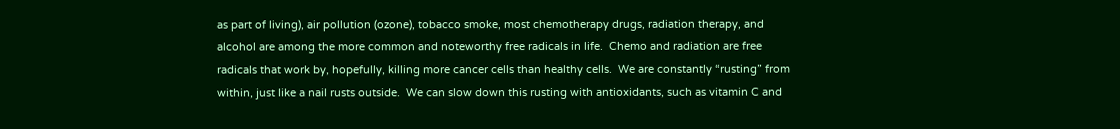as part of living), air pollution (ozone), tobacco smoke, most chemotherapy drugs, radiation therapy, and alcohol are among the more common and noteworthy free radicals in life.  Chemo and radiation are free radicals that work by, hopefully, killing more cancer cells than healthy cells.  We are constantly “rusting” from within, just like a nail rusts outside.  We can slow down this rusting with antioxidants, such as vitamin C and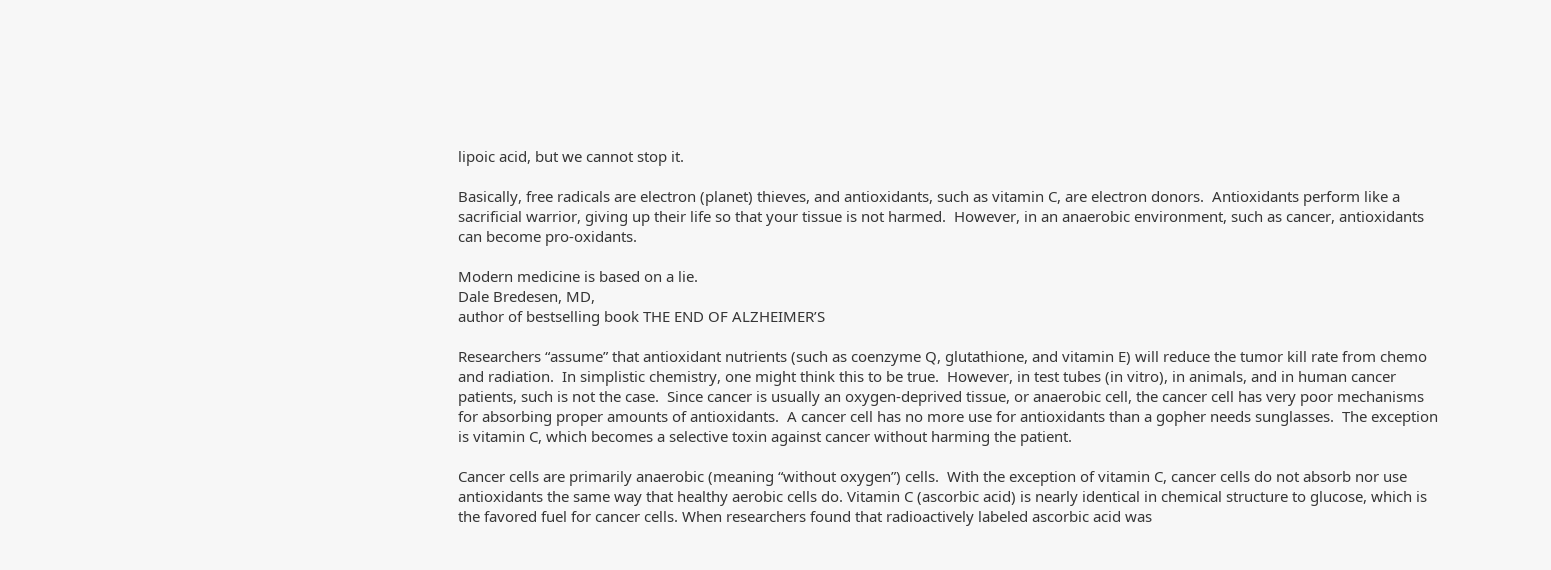lipoic acid, but we cannot stop it.

Basically, free radicals are electron (planet) thieves, and antioxidants, such as vitamin C, are electron donors.  Antioxidants perform like a sacrificial warrior, giving up their life so that your tissue is not harmed.  However, in an anaerobic environment, such as cancer, antioxidants can become pro-oxidants.

Modern medicine is based on a lie.
Dale Bredesen, MD,
author of bestselling book THE END OF ALZHEIMER’S

Researchers “assume” that antioxidant nutrients (such as coenzyme Q, glutathione, and vitamin E) will reduce the tumor kill rate from chemo and radiation.  In simplistic chemistry, one might think this to be true.  However, in test tubes (in vitro), in animals, and in human cancer patients, such is not the case.  Since cancer is usually an oxygen-deprived tissue, or anaerobic cell, the cancer cell has very poor mechanisms for absorbing proper amounts of antioxidants.  A cancer cell has no more use for antioxidants than a gopher needs sunglasses.  The exception is vitamin C, which becomes a selective toxin against cancer without harming the patient.

Cancer cells are primarily anaerobic (meaning “without oxygen”) cells.  With the exception of vitamin C, cancer cells do not absorb nor use antioxidants the same way that healthy aerobic cells do. Vitamin C (ascorbic acid) is nearly identical in chemical structure to glucose, which is the favored fuel for cancer cells. When researchers found that radioactively labeled ascorbic acid was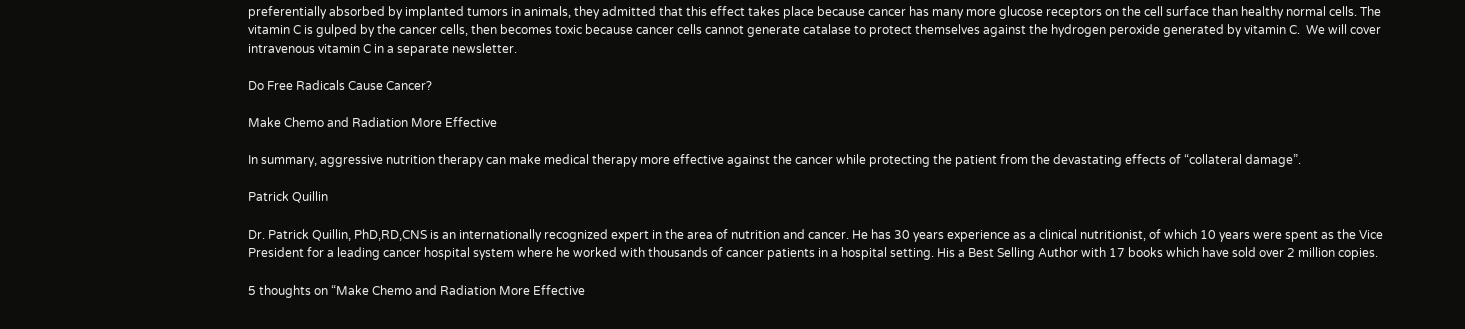preferentially absorbed by implanted tumors in animals, they admitted that this effect takes place because cancer has many more glucose receptors on the cell surface than healthy normal cells. The vitamin C is gulped by the cancer cells, then becomes toxic because cancer cells cannot generate catalase to protect themselves against the hydrogen peroxide generated by vitamin C.  We will cover intravenous vitamin C in a separate newsletter.

Do Free Radicals Cause Cancer?

Make Chemo and Radiation More Effective

In summary, aggressive nutrition therapy can make medical therapy more effective against the cancer while protecting the patient from the devastating effects of “collateral damage”.

Patrick Quillin

Dr. Patrick Quillin, PhD,RD,CNS is an internationally recognized expert in the area of nutrition and cancer. He has 30 years experience as a clinical nutritionist, of which 10 years were spent as the Vice President for a leading cancer hospital system where he worked with thousands of cancer patients in a hospital setting. His a Best Selling Author with 17 books which have sold over 2 million copies.

5 thoughts on “Make Chemo and Radiation More Effective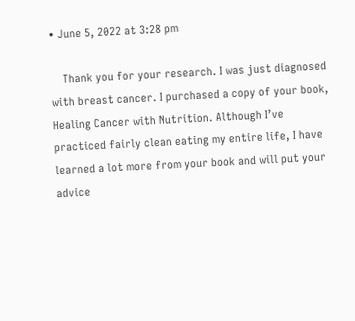• June 5, 2022 at 3:28 pm

    Thank you for your research. I was just diagnosed with breast cancer. I purchased a copy of your book, Healing Cancer with Nutrition. Although I’ve practiced fairly clean eating my entire life, I have learned a lot more from your book and will put your advice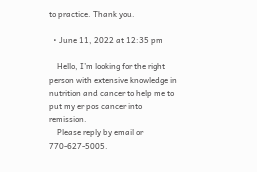to practice. Thank you.

  • June 11, 2022 at 12:35 pm

    Hello, I’m looking for the right person with extensive knowledge in nutrition and cancer to help me to put my er pos cancer into remission.
    Please reply by email or 770-627-5005.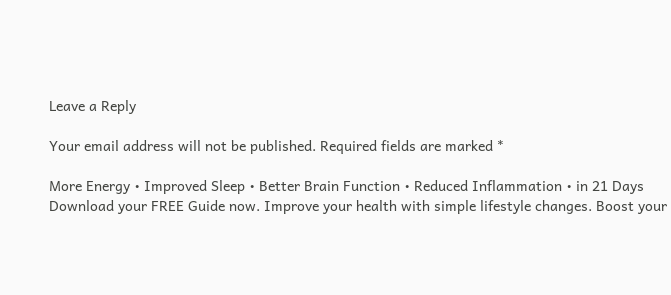Leave a Reply

Your email address will not be published. Required fields are marked *

More Energy • Improved Sleep • Better Brain Function • Reduced Inflammation • in 21 Days
Download your FREE Guide now. Improve your health with simple lifestyle changes. Boost your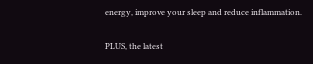energy, improve your sleep and reduce inflammation.

PLUS, the latest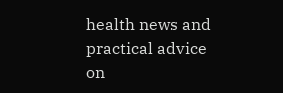health news and practical advice on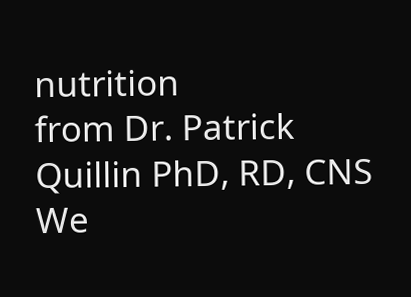nutrition
from Dr. Patrick Quillin PhD, RD, CNS
We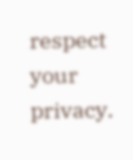respect your privacy.